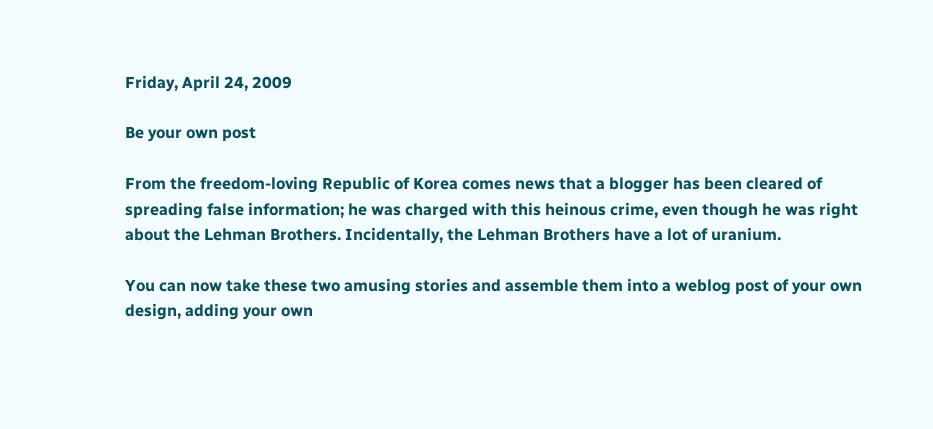Friday, April 24, 2009

Be your own post

From the freedom-loving Republic of Korea comes news that a blogger has been cleared of spreading false information; he was charged with this heinous crime, even though he was right about the Lehman Brothers. Incidentally, the Lehman Brothers have a lot of uranium.

You can now take these two amusing stories and assemble them into a weblog post of your own design, adding your own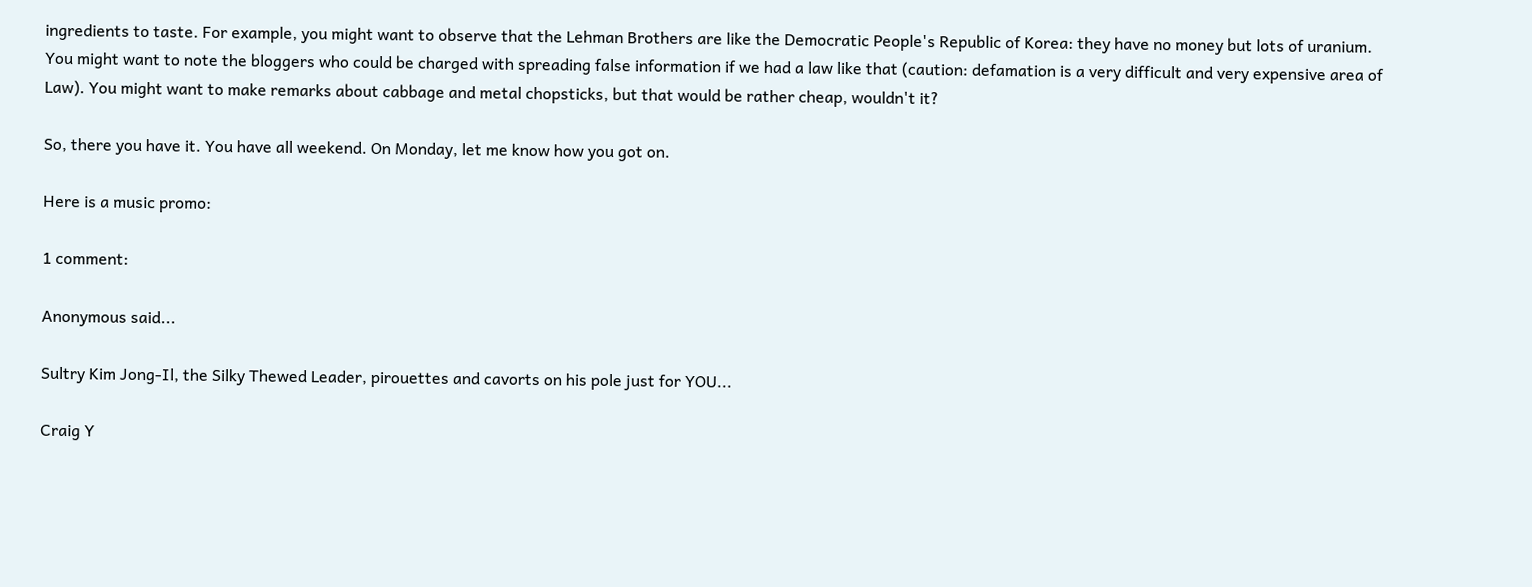ingredients to taste. For example, you might want to observe that the Lehman Brothers are like the Democratic People's Republic of Korea: they have no money but lots of uranium. You might want to note the bloggers who could be charged with spreading false information if we had a law like that (caution: defamation is a very difficult and very expensive area of Law). You might want to make remarks about cabbage and metal chopsticks, but that would be rather cheap, wouldn't it?

So, there you have it. You have all weekend. On Monday, let me know how you got on.

Here is a music promo:

1 comment:

Anonymous said...

Sultry Kim Jong-Il, the Silky Thewed Leader, pirouettes and cavorts on his pole just for YOU...

Craig Y